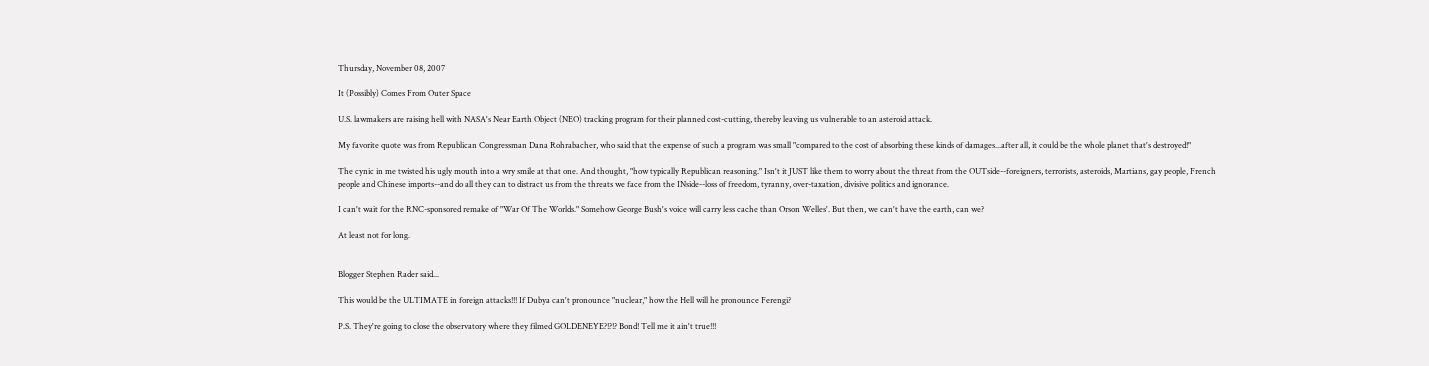Thursday, November 08, 2007

It (Possibly) Comes From Outer Space

U.S. lawmakers are raising hell with NASA's Near Earth Object (NEO) tracking program for their planned cost-cutting, thereby leaving us vulnerable to an asteroid attack.

My favorite quote was from Republican Congressman Dana Rohrabacher, who said that the expense of such a program was small "compared to the cost of absorbing these kinds of damages...after all, it could be the whole planet that's destroyed!"

The cynic in me twisted his ugly mouth into a wry smile at that one. And thought, "how typically Republican reasoning." Isn't it JUST like them to worry about the threat from the OUTside--foreigners, terrorists, asteroids, Martians, gay people, French people and Chinese imports--and do all they can to distract us from the threats we face from the INside--loss of freedom, tyranny, over-taxation, divisive politics and ignorance.

I can't wait for the RNC-sponsored remake of "War Of The Worlds." Somehow George Bush's voice will carry less cache than Orson Welles'. But then, we can't have the earth, can we?

At least not for long.


Blogger Stephen Rader said...

This would be the ULTIMATE in foreign attacks!!! If Dubya can't pronounce "nuclear," how the Hell will he pronounce Ferengi?

P.S. They're going to close the observatory where they filmed GOLDENEYE?!?!? Bond! Tell me it ain't true!!!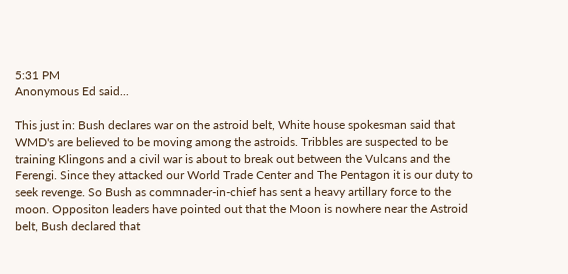5:31 PM
Anonymous Ed said...

This just in: Bush declares war on the astroid belt, White house spokesman said that WMD's are believed to be moving among the astroids. Tribbles are suspected to be training Klingons and a civil war is about to break out between the Vulcans and the Ferengi. Since they attacked our World Trade Center and The Pentagon it is our duty to seek revenge. So Bush as commnader-in-chief has sent a heavy artillary force to the moon. Oppositon leaders have pointed out that the Moon is nowhere near the Astroid belt, Bush declared that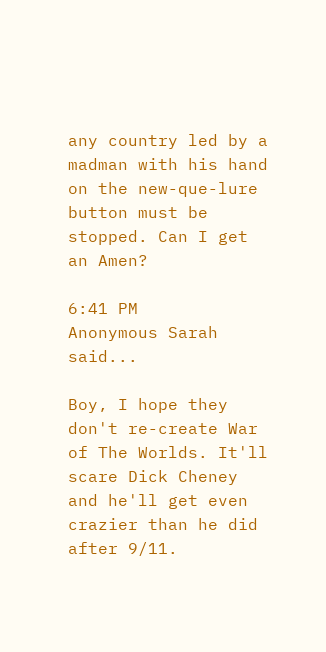any country led by a madman with his hand on the new-que-lure button must be stopped. Can I get an Amen?

6:41 PM
Anonymous Sarah said...

Boy, I hope they don't re-create War of The Worlds. It'll scare Dick Cheney and he'll get even crazier than he did after 9/11.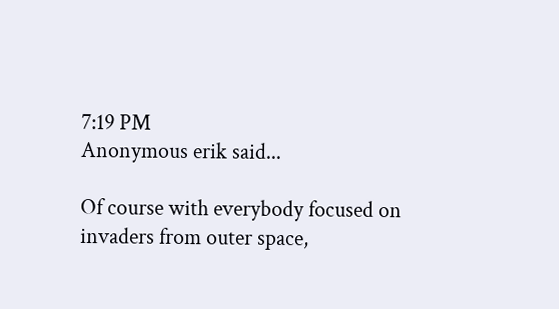7:19 PM
Anonymous erik said...

Of course with everybody focused on invaders from outer space,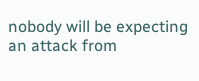nobody will be expecting an attack from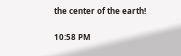the center of the earth!

10:58 PM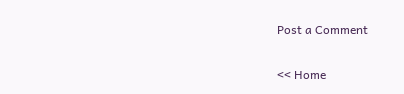Post a Comment

<< Home